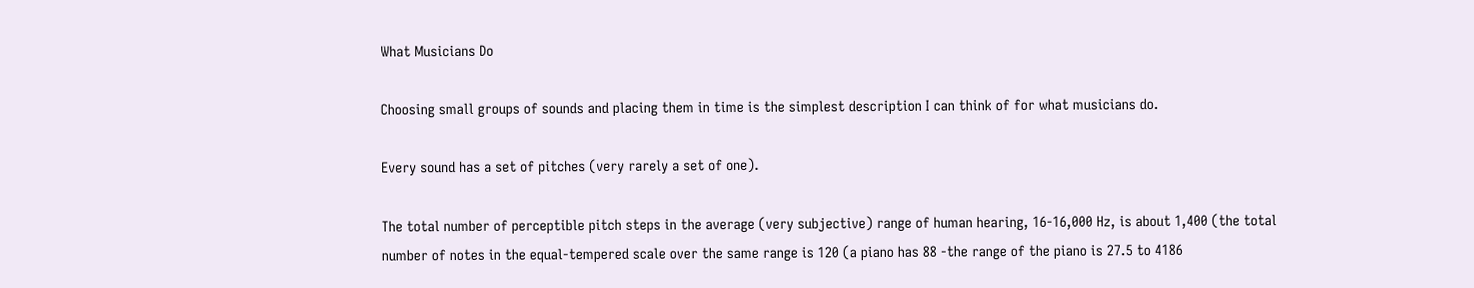What Musicians Do

Choosing small groups of sounds and placing them in time is the simplest description I can think of for what musicians do.

Every sound has a set of pitches (very rarely a set of one).

The total number of perceptible pitch steps in the average (very subjective) range of human hearing, 16-16,000 Hz, is about 1,400 (the total number of notes in the equal-tempered scale over the same range is 120 (a piano has 88 -the range of the piano is 27.5 to 4186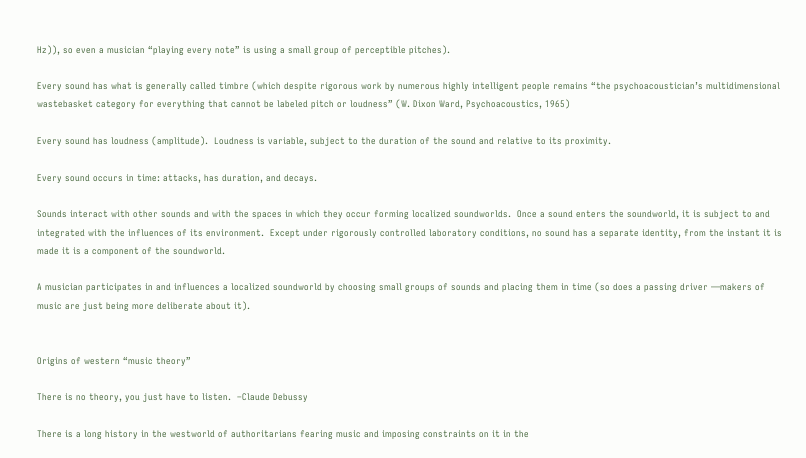Hz)), so even a musician “playing every note” is using a small group of perceptible pitches).

Every sound has what is generally called timbre (which despite rigorous work by numerous highly intelligent people remains “the psychoacoustician’s multidimensional wastebasket category for everything that cannot be labeled pitch or loudness” (W. Dixon Ward, Psychoacoustics, 1965)

Every sound has loudness (amplitude).  Loudness is variable, subject to the duration of the sound and relative to its proximity.

Every sound occurs in time: attacks, has duration, and decays.

Sounds interact with other sounds and with the spaces in which they occur forming localized soundworlds.  Once a sound enters the soundworld, it is subject to and integrated with the influences of its environment.  Except under rigorously controlled laboratory conditions, no sound has a separate identity, from the instant it is made it is a component of the soundworld.

A musician participates in and influences a localized soundworld by choosing small groups of sounds and placing them in time (so does a passing driver —makers of music are just being more deliberate about it).


Origins of western “music theory”

There is no theory, you just have to listen.  –Claude Debussy

There is a long history in the westworld of authoritarians fearing music and imposing constraints on it in the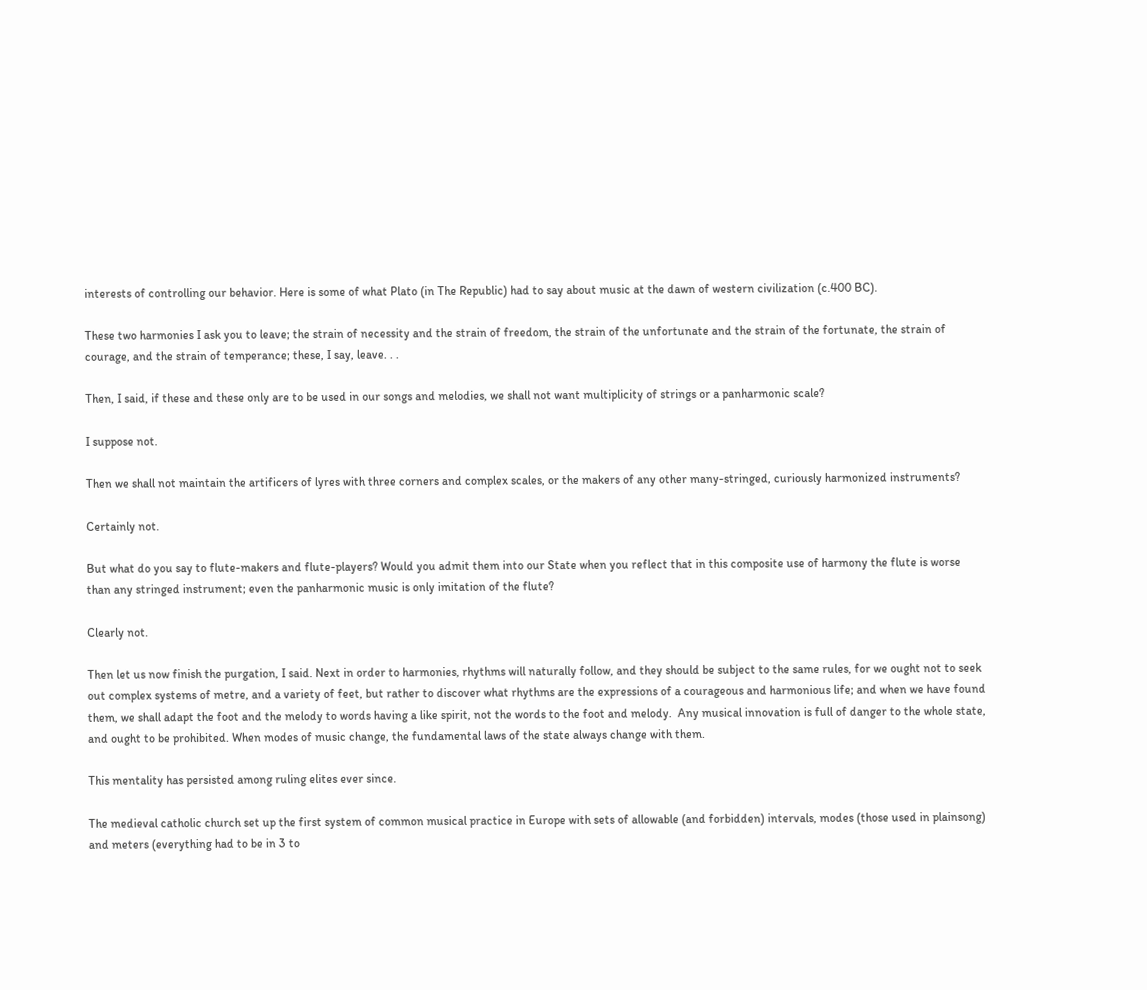interests of controlling our behavior. Here is some of what Plato (in The Republic) had to say about music at the dawn of western civilization (c.400 BC).

These two harmonies I ask you to leave; the strain of necessity and the strain of freedom, the strain of the unfortunate and the strain of the fortunate, the strain of courage, and the strain of temperance; these, I say, leave. . .

Then, I said, if these and these only are to be used in our songs and melodies, we shall not want multiplicity of strings or a panharmonic scale?

I suppose not.

Then we shall not maintain the artificers of lyres with three corners and complex scales, or the makers of any other many-stringed, curiously harmonized instruments?

Certainly not.

But what do you say to flute-makers and flute-players? Would you admit them into our State when you reflect that in this composite use of harmony the flute is worse than any stringed instrument; even the panharmonic music is only imitation of the flute?

Clearly not.

Then let us now finish the purgation, I said. Next in order to harmonies, rhythms will naturally follow, and they should be subject to the same rules, for we ought not to seek out complex systems of metre, and a variety of feet, but rather to discover what rhythms are the expressions of a courageous and harmonious life; and when we have found them, we shall adapt the foot and the melody to words having a like spirit, not the words to the foot and melody.  Any musical innovation is full of danger to the whole state, and ought to be prohibited. When modes of music change, the fundamental laws of the state always change with them.

This mentality has persisted among ruling elites ever since.

The medieval catholic church set up the first system of common musical practice in Europe with sets of allowable (and forbidden) intervals, modes (those used in plainsong) and meters (everything had to be in 3 to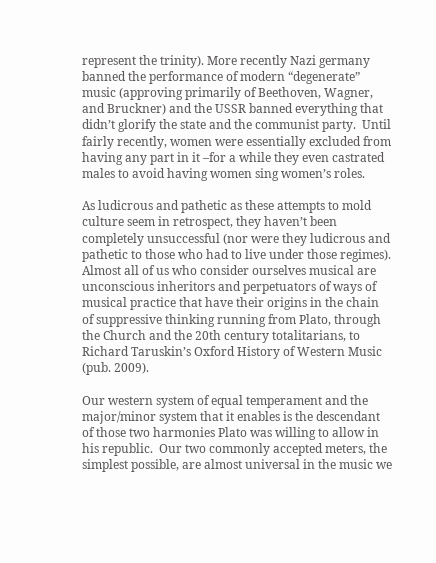represent the trinity). More recently Nazi germany banned the performance of modern “degenerate” music (approving primarily of Beethoven, Wagner, and Bruckner) and the USSR banned everything that didn’t glorify the state and the communist party.  Until fairly recently, women were essentially excluded from having any part in it –for a while they even castrated males to avoid having women sing women’s roles.

As ludicrous and pathetic as these attempts to mold culture seem in retrospect, they haven’t been completely unsuccessful (nor were they ludicrous and pathetic to those who had to live under those regimes).  Almost all of us who consider ourselves musical are unconscious inheritors and perpetuators of ways of musical practice that have their origins in the chain of suppressive thinking running from Plato, through the Church and the 20th century totalitarians, to Richard Taruskin’s Oxford History of Western Music (pub. 2009).

Our western system of equal temperament and the major/minor system that it enables is the descendant of those two harmonies Plato was willing to allow in his republic.  Our two commonly accepted meters, the simplest possible, are almost universal in the music we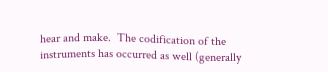hear and make.  The codification of the instruments has occurred as well (generally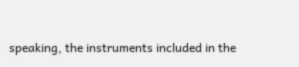speaking, the instruments included in the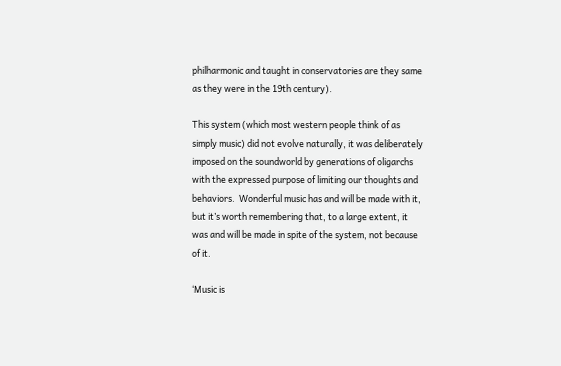philharmonic and taught in conservatories are they same as they were in the 19th century).

This system (which most western people think of as simply music) did not evolve naturally, it was deliberately imposed on the soundworld by generations of oligarchs with the expressed purpose of limiting our thoughts and behaviors.  Wonderful music has and will be made with it, but it’s worth remembering that, to a large extent, it was and will be made in spite of the system, not because of it.

‘Music is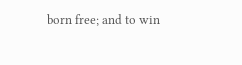born free; and to win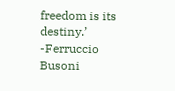freedom is its destiny.’  -Ferruccio Busoni